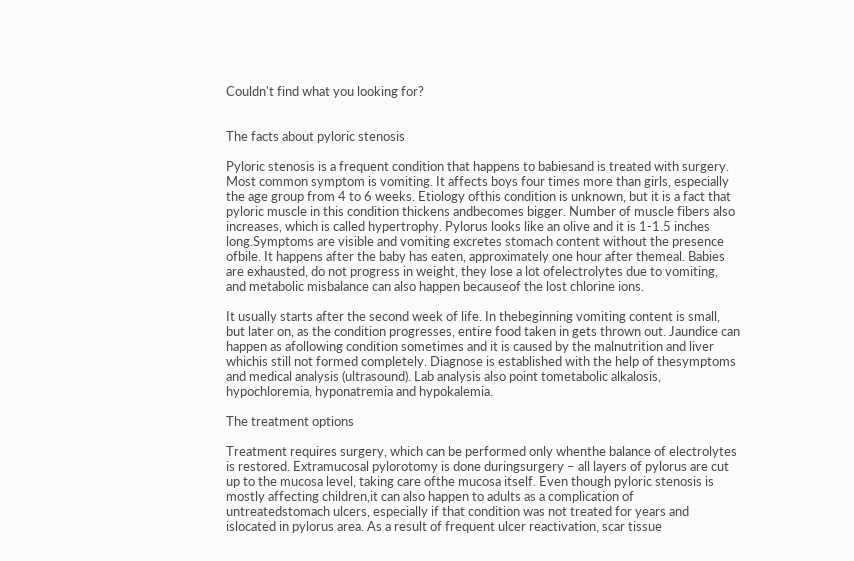Couldn't find what you looking for?


The facts about pyloric stenosis

Pyloric stenosis is a frequent condition that happens to babiesand is treated with surgery. Most common symptom is vomiting. It affects boys four times more than girls, especially the age group from 4 to 6 weeks. Etiology ofthis condition is unknown, but it is a fact that pyloric muscle in this condition thickens andbecomes bigger. Number of muscle fibers also increases, which is called hypertrophy. Pylorus looks like an olive and it is 1-1.5 inches long.Symptoms are visible and vomiting excretes stomach content without the presence ofbile. It happens after the baby has eaten, approximately one hour after themeal. Babies are exhausted, do not progress in weight, they lose a lot ofelectrolytes due to vomiting, and metabolic misbalance can also happen becauseof the lost chlorine ions.

It usually starts after the second week of life. In thebeginning vomiting content is small, but later on, as the condition progresses, entire food taken in gets thrown out. Jaundice can happen as afollowing condition sometimes and it is caused by the malnutrition and liver whichis still not formed completely. Diagnose is established with the help of thesymptoms and medical analysis (ultrasound). Lab analysis also point tometabolic alkalosis, hypochloremia, hyponatremia and hypokalemia.

The treatment options

Treatment requires surgery, which can be performed only whenthe balance of electrolytes is restored. Extramucosal pylorotomy is done duringsurgery – all layers of pylorus are cut up to the mucosa level, taking care ofthe mucosa itself. Even though pyloric stenosis is mostly affecting children,it can also happen to adults as a complication of untreatedstomach ulcers, especially if that condition was not treated for years and islocated in pylorus area. As a result of frequent ulcer reactivation, scar tissue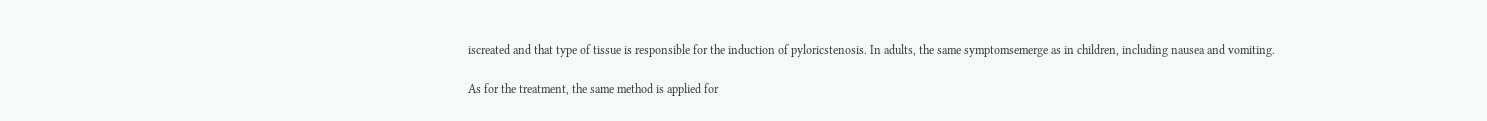iscreated and that type of tissue is responsible for the induction of pyloricstenosis. In adults, the same symptomsemerge as in children, including nausea and vomiting.

As for the treatment, the same method is applied for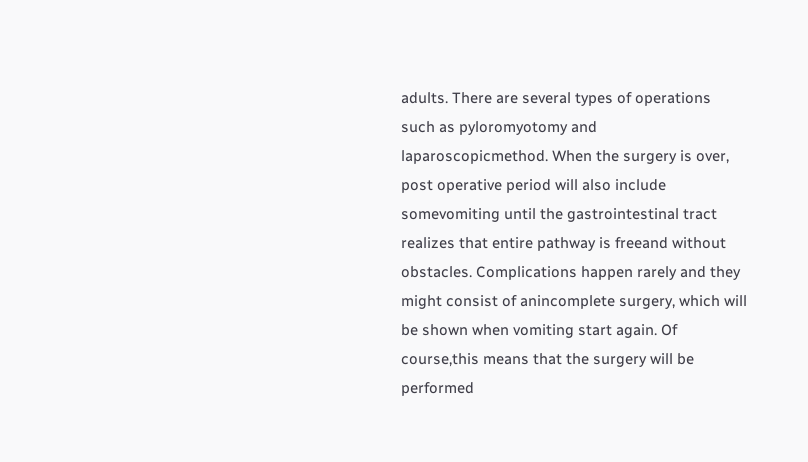adults. There are several types of operations such as pyloromyotomy and laparoscopicmethod. When the surgery is over, post operative period will also include somevomiting until the gastrointestinal tract realizes that entire pathway is freeand without obstacles. Complications happen rarely and they might consist of anincomplete surgery, which will be shown when vomiting start again. Of course,this means that the surgery will be performed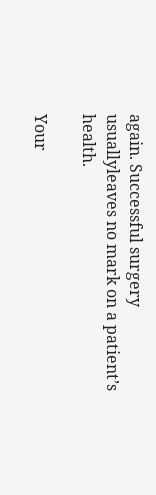again. Successful surgery usuallyleaves no mark on a patient’s health.

Your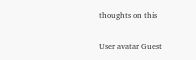thoughts on this

User avatar Guest